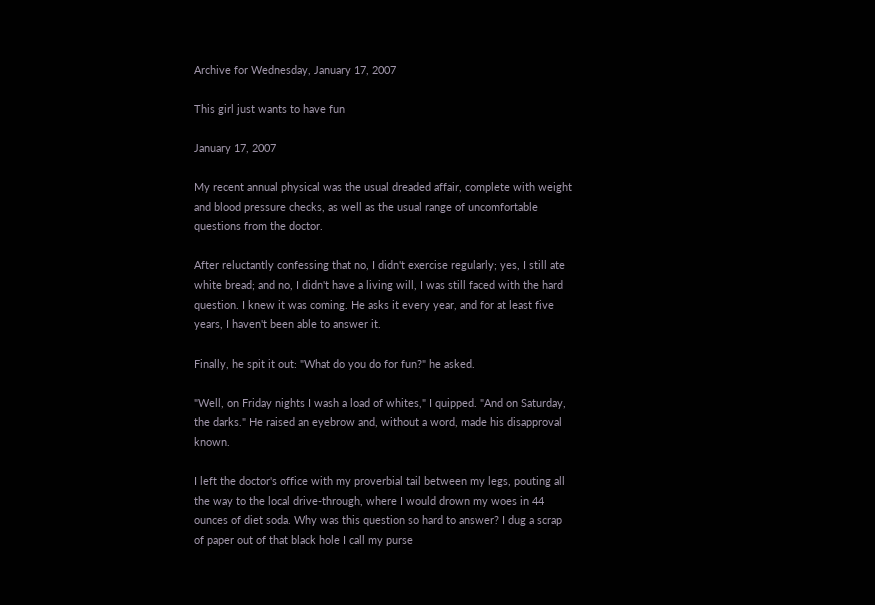Archive for Wednesday, January 17, 2007

This girl just wants to have fun

January 17, 2007

My recent annual physical was the usual dreaded affair, complete with weight and blood pressure checks, as well as the usual range of uncomfortable questions from the doctor.

After reluctantly confessing that no, I didn't exercise regularly; yes, I still ate white bread; and no, I didn't have a living will, I was still faced with the hard question. I knew it was coming. He asks it every year, and for at least five years, I haven't been able to answer it.

Finally, he spit it out: "What do you do for fun?" he asked.

"Well, on Friday nights I wash a load of whites," I quipped. "And on Saturday, the darks." He raised an eyebrow and, without a word, made his disapproval known.

I left the doctor's office with my proverbial tail between my legs, pouting all the way to the local drive-through, where I would drown my woes in 44 ounces of diet soda. Why was this question so hard to answer? I dug a scrap of paper out of that black hole I call my purse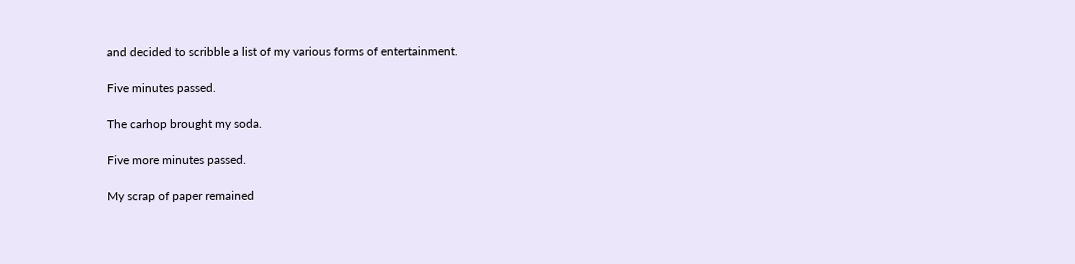and decided to scribble a list of my various forms of entertainment.

Five minutes passed.

The carhop brought my soda.

Five more minutes passed.

My scrap of paper remained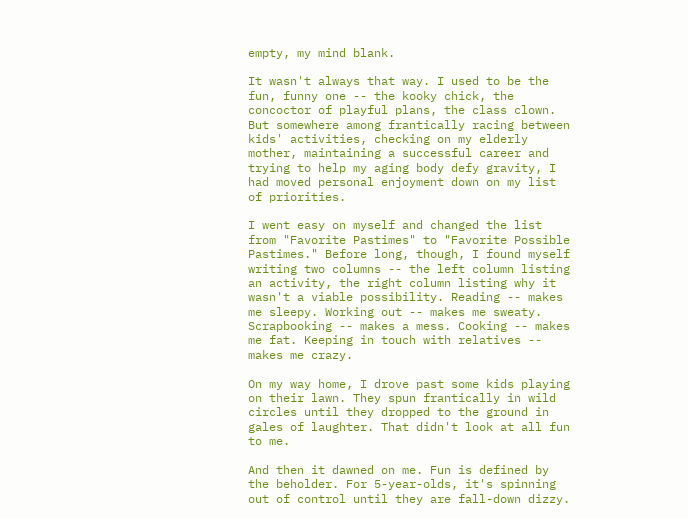empty, my mind blank.

It wasn't always that way. I used to be the fun, funny one -- the kooky chick, the concoctor of playful plans, the class clown. But somewhere among frantically racing between kids' activities, checking on my elderly mother, maintaining a successful career and trying to help my aging body defy gravity, I had moved personal enjoyment down on my list of priorities.

I went easy on myself and changed the list from "Favorite Pastimes" to "Favorite Possible Pastimes." Before long, though, I found myself writing two columns -- the left column listing an activity, the right column listing why it wasn't a viable possibility. Reading -- makes me sleepy. Working out -- makes me sweaty. Scrapbooking -- makes a mess. Cooking -- makes me fat. Keeping in touch with relatives -- makes me crazy.

On my way home, I drove past some kids playing on their lawn. They spun frantically in wild circles until they dropped to the ground in gales of laughter. That didn't look at all fun to me.

And then it dawned on me. Fun is defined by the beholder. For 5-year-olds, it's spinning out of control until they are fall-down dizzy.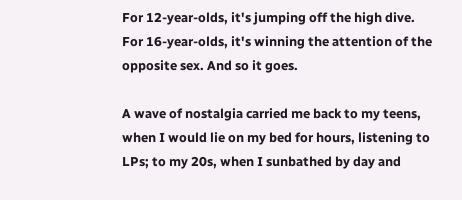For 12-year-olds, it's jumping off the high dive. For 16-year-olds, it's winning the attention of the opposite sex. And so it goes.

A wave of nostalgia carried me back to my teens, when I would lie on my bed for hours, listening to LPs; to my 20s, when I sunbathed by day and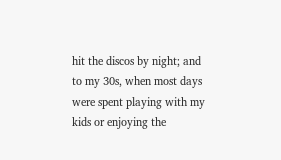hit the discos by night; and to my 30s, when most days were spent playing with my kids or enjoying the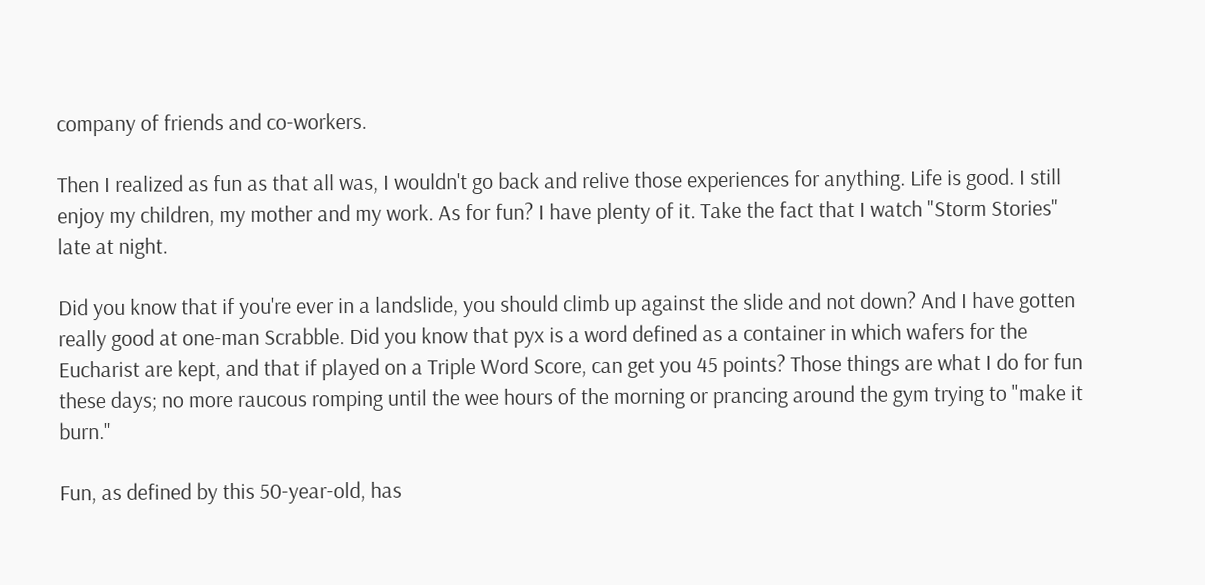company of friends and co-workers.

Then I realized as fun as that all was, I wouldn't go back and relive those experiences for anything. Life is good. I still enjoy my children, my mother and my work. As for fun? I have plenty of it. Take the fact that I watch "Storm Stories" late at night.

Did you know that if you're ever in a landslide, you should climb up against the slide and not down? And I have gotten really good at one-man Scrabble. Did you know that pyx is a word defined as a container in which wafers for the Eucharist are kept, and that if played on a Triple Word Score, can get you 45 points? Those things are what I do for fun these days; no more raucous romping until the wee hours of the morning or prancing around the gym trying to "make it burn."

Fun, as defined by this 50-year-old, has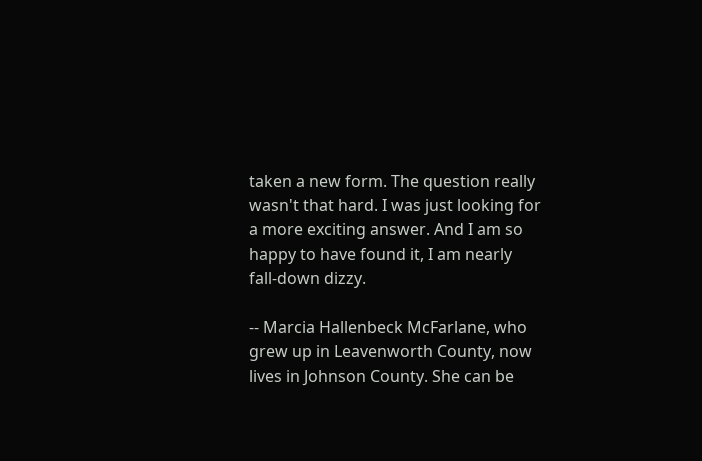taken a new form. The question really wasn't that hard. I was just looking for a more exciting answer. And I am so happy to have found it, I am nearly fall-down dizzy.

-- Marcia Hallenbeck McFarlane, who grew up in Leavenworth County, now lives in Johnson County. She can be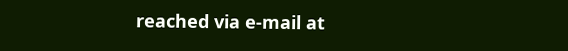reached via e-mail at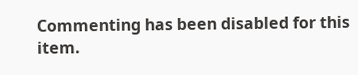Commenting has been disabled for this item.